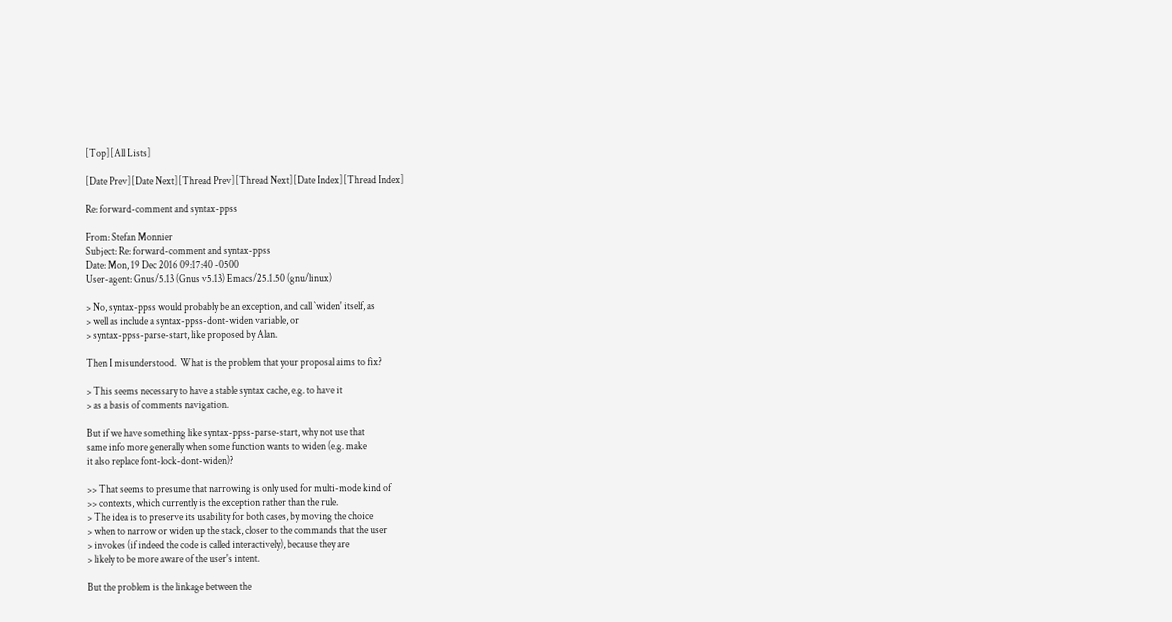[Top][All Lists]

[Date Prev][Date Next][Thread Prev][Thread Next][Date Index][Thread Index]

Re: forward-comment and syntax-ppss

From: Stefan Monnier
Subject: Re: forward-comment and syntax-ppss
Date: Mon, 19 Dec 2016 09:17:40 -0500
User-agent: Gnus/5.13 (Gnus v5.13) Emacs/25.1.50 (gnu/linux)

> No, syntax-ppss would probably be an exception, and call `widen' itself, as
> well as include a syntax-ppss-dont-widen variable, or
> syntax-ppss-parse-start, like proposed by Alan.

Then I misunderstood.  What is the problem that your proposal aims to fix?

> This seems necessary to have a stable syntax cache, e.g. to have it
> as a basis of comments navigation.

But if we have something like syntax-ppss-parse-start, why not use that
same info more generally when some function wants to widen (e.g. make
it also replace font-lock-dont-widen)?

>> That seems to presume that narrowing is only used for multi-mode kind of
>> contexts, which currently is the exception rather than the rule.
> The idea is to preserve its usability for both cases, by moving the choice
> when to narrow or widen up the stack, closer to the commands that the user
> invokes (if indeed the code is called interactively), because they are
> likely to be more aware of the user's intent.

But the problem is the linkage between the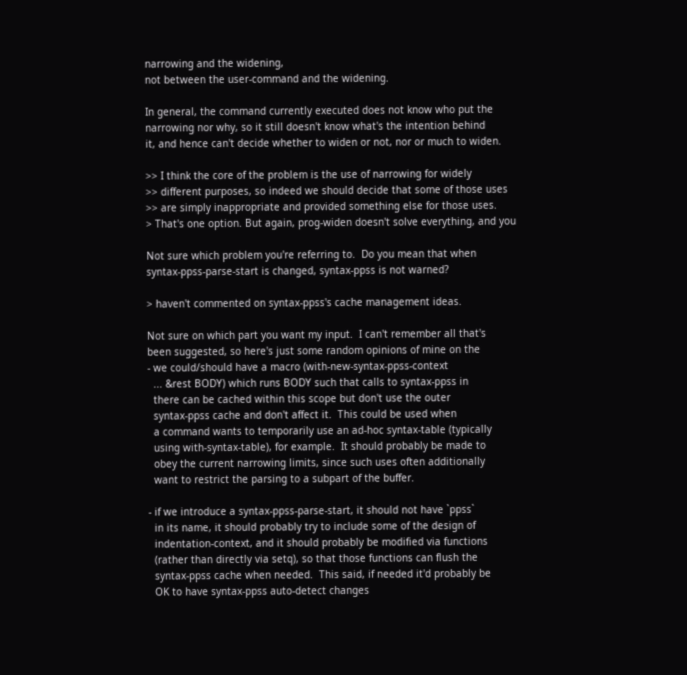narrowing and the widening,
not between the user-command and the widening.

In general, the command currently executed does not know who put the
narrowing nor why, so it still doesn't know what's the intention behind
it, and hence can't decide whether to widen or not, nor or much to widen.

>> I think the core of the problem is the use of narrowing for widely
>> different purposes, so indeed we should decide that some of those uses
>> are simply inappropriate and provided something else for those uses.
> That's one option. But again, prog-widen doesn't solve everything, and you

Not sure which problem you're referring to.  Do you mean that when
syntax-ppss-parse-start is changed, syntax-ppss is not warned?

> haven't commented on syntax-ppss's cache management ideas.

Not sure on which part you want my input.  I can't remember all that's
been suggested, so here's just some random opinions of mine on the
- we could/should have a macro (with-new-syntax-ppss-context
  ... &rest BODY) which runs BODY such that calls to syntax-ppss in
  there can be cached within this scope but don't use the outer
  syntax-ppss cache and don't affect it.  This could be used when
  a command wants to temporarily use an ad-hoc syntax-table (typically
  using with-syntax-table), for example.  It should probably be made to
  obey the current narrowing limits, since such uses often additionally
  want to restrict the parsing to a subpart of the buffer.

- if we introduce a syntax-ppss-parse-start, it should not have `ppss`
  in its name, it should probably try to include some of the design of
  indentation-context, and it should probably be modified via functions
  (rather than directly via setq), so that those functions can flush the
  syntax-ppss cache when needed.  This said, if needed it'd probably be
  OK to have syntax-ppss auto-detect changes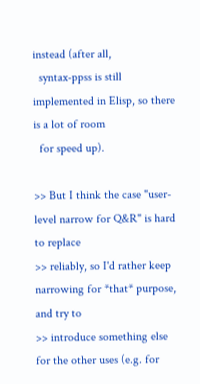instead (after all,
  syntax-ppss is still implemented in Elisp, so there is a lot of room
  for speed up).

>> But I think the case "user-level narrow for Q&R" is hard to replace
>> reliably, so I'd rather keep narrowing for *that* purpose, and try to
>> introduce something else for the other uses (e.g. for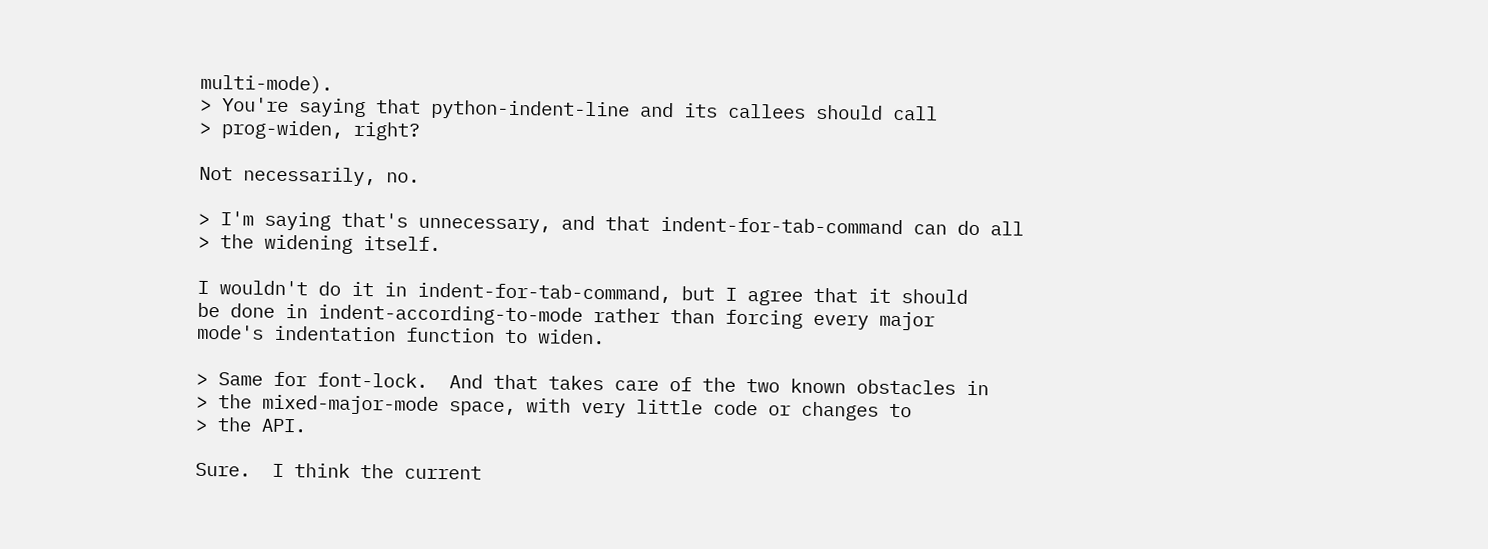multi-mode).
> You're saying that python-indent-line and its callees should call
> prog-widen, right?

Not necessarily, no.

> I'm saying that's unnecessary, and that indent-for-tab-command can do all
> the widening itself.

I wouldn't do it in indent-for-tab-command, but I agree that it should
be done in indent-according-to-mode rather than forcing every major
mode's indentation function to widen.

> Same for font-lock.  And that takes care of the two known obstacles in
> the mixed-major-mode space, with very little code or changes to
> the API.

Sure.  I think the current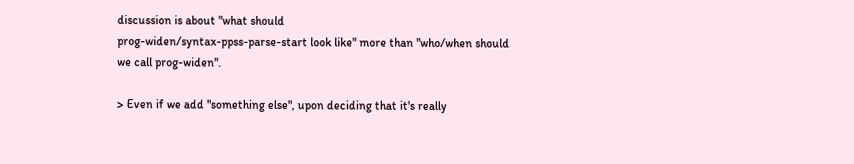discussion is about "what should
prog-widen/syntax-ppss-parse-start look like" more than "who/when should
we call prog-widen".

> Even if we add "something else", upon deciding that it's really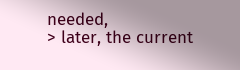needed,
> later, the current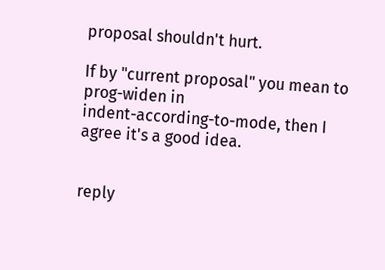proposal shouldn't hurt.

If by "current proposal" you mean to prog-widen in
indent-according-to-mode, then I agree it's a good idea.


reply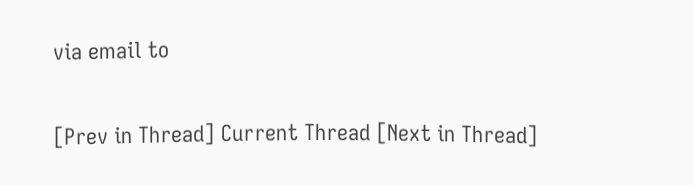via email to

[Prev in Thread] Current Thread [Next in Thread]